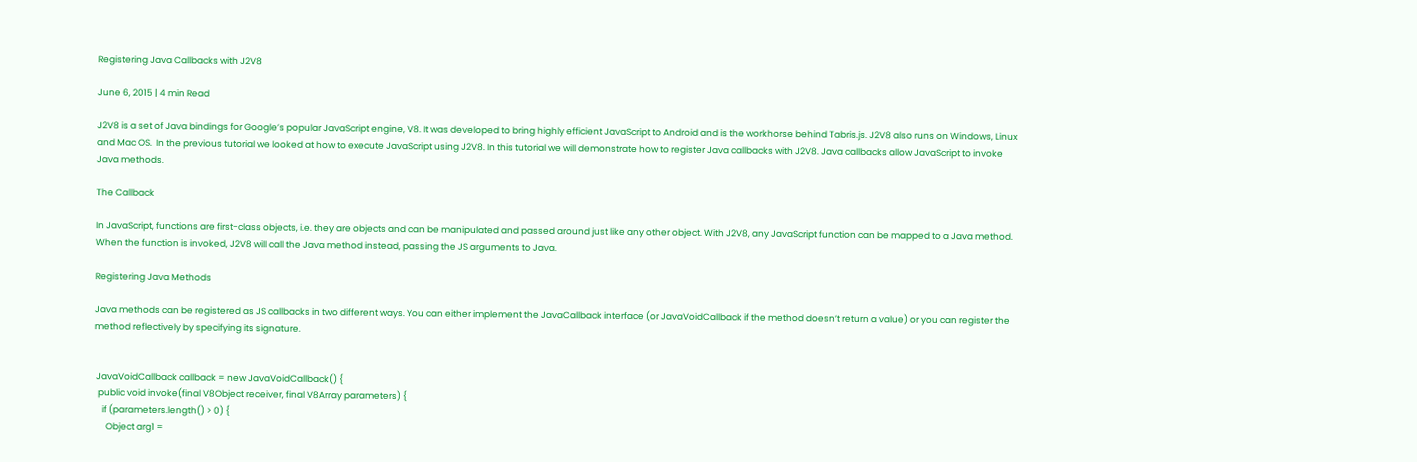Registering Java Callbacks with J2V8

June 6, 2015 | 4 min Read

J2V8 is a set of Java bindings for Google’s popular JavaScript engine, V8. It was developed to bring highly efficient JavaScript to Android and is the workhorse behind Tabris.js. J2V8 also runs on Windows, Linux and Mac OS.  In the previous tutorial we looked at how to execute JavaScript using J2V8. In this tutorial we will demonstrate how to register Java callbacks with J2V8. Java callbacks allow JavaScript to invoke Java methods.

The Callback

In JavaScript, functions are first-class objects, i.e. they are objects and can be manipulated and passed around just like any other object. With J2V8, any JavaScript function can be mapped to a Java method. When the function is invoked, J2V8 will call the Java method instead, passing the JS arguments to Java.

Registering Java Methods

Java methods can be registered as JS callbacks in two different ways. You can either implement the JavaCallback interface (or JavaVoidCallback if the method doesn’t return a value) or you can register the method reflectively by specifying its signature.


 JavaVoidCallback callback = new JavaVoidCallback() {
  public void invoke(final V8Object receiver, final V8Array parameters) {
    if (parameters.length() > 0) {
      Object arg1 =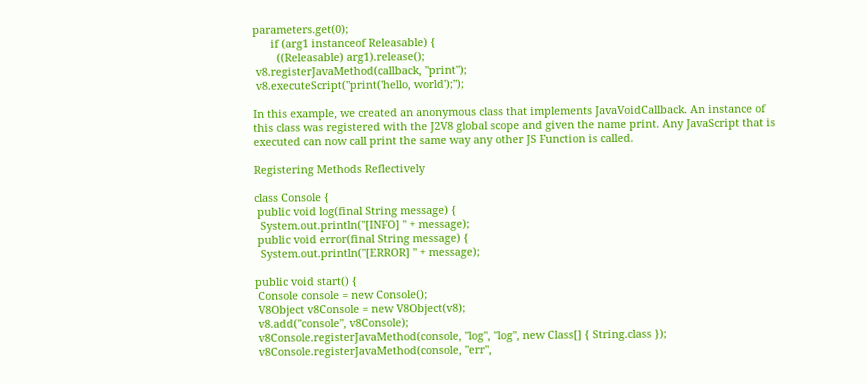parameters.get(0);
      if (arg1 instanceof Releasable) {
        ((Releasable) arg1).release();
 v8.registerJavaMethod(callback, "print");
 v8.executeScript("print('hello, world');");

In this example, we created an anonymous class that implements JavaVoidCallback. An instance of this class was registered with the J2V8 global scope and given the name print. Any JavaScript that is executed can now call print the same way any other JS Function is called.

Registering Methods Reflectively

class Console {
 public void log(final String message) {
  System.out.println("[INFO] " + message);
 public void error(final String message) {
  System.out.println("[ERROR] " + message);

public void start() {
 Console console = new Console();
 V8Object v8Console = new V8Object(v8);
 v8.add("console", v8Console);
 v8Console.registerJavaMethod(console, "log", "log", new Class[] { String.class });
 v8Console.registerJavaMethod(console, "err",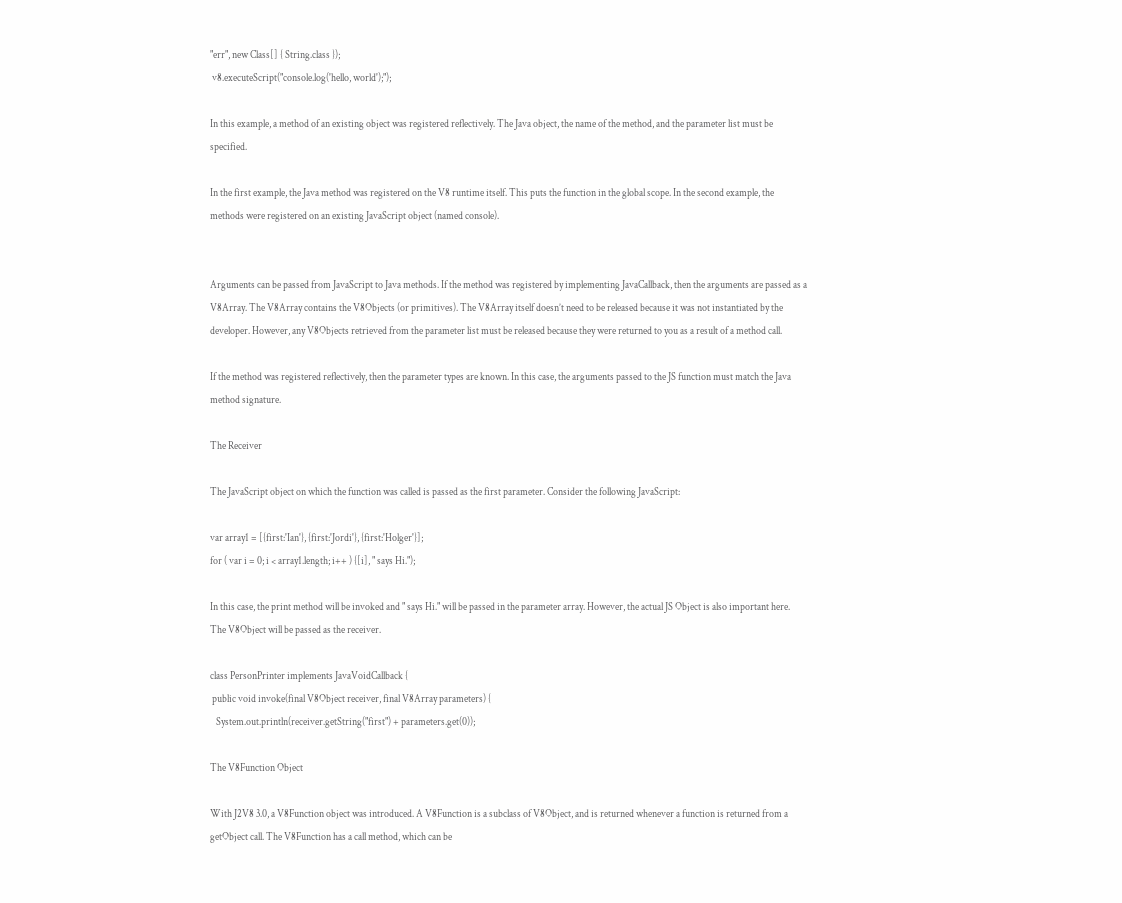"err", new Class[] { String.class });
 v8.executeScript("console.log('hello, world');");

In this example, a method of an existing object was registered reflectively. The Java object, the name of the method, and the parameter list must be specified.

In the first example, the Java method was registered on the V8 runtime itself. This puts the function in the global scope. In the second example, the methods were registered on an existing JavaScript object (named console).


Arguments can be passed from JavaScript to Java methods. If the method was registered by implementing JavaCallback, then the arguments are passed as a V8Array. The V8Array contains the V8Objects (or primitives). The V8Array itself doesn’t need to be released because it was not instantiated by the developer. However, any V8Objects retrieved from the parameter list must be released because they were returned to you as a result of a method call.

If the method was registered reflectively, then the parameter types are known. In this case, the arguments passed to the JS function must match the Java method signature.

The Receiver

The JavaScript object on which the function was called is passed as the first parameter. Consider the following JavaScript:

var array1 = [{first:'Ian'}, {first:'Jordi'}, {first:'Holger'}];
for ( var i = 0; i < array1.length; i++ ) {[i], " says Hi.");

In this case, the print method will be invoked and " says Hi." will be passed in the parameter array. However, the actual JS Object is also important here. The V8Object will be passed as the receiver.

class PersonPrinter implements JavaVoidCallback {
 public void invoke(final V8Object receiver, final V8Array parameters) {
   System.out.println(receiver.getString("first") + parameters.get(0));

The V8Function Object

With J2V8 3.0, a V8Function object was introduced. A V8Function is a subclass of V8Object, and is returned whenever a function is returned from a getObject call. The V8Function has a call method, which can be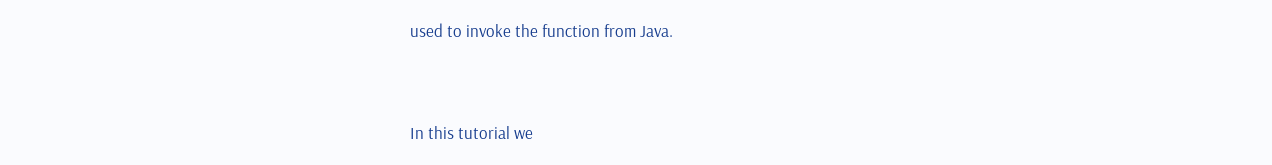used to invoke the function from Java.


In this tutorial we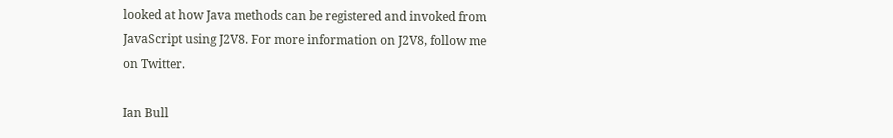looked at how Java methods can be registered and invoked from JavaScript using J2V8. For more information on J2V8, follow me on Twitter.

Ian Bull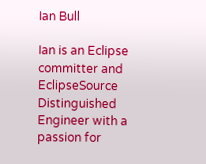Ian Bull

Ian is an Eclipse committer and EclipseSource Distinguished Engineer with a passion for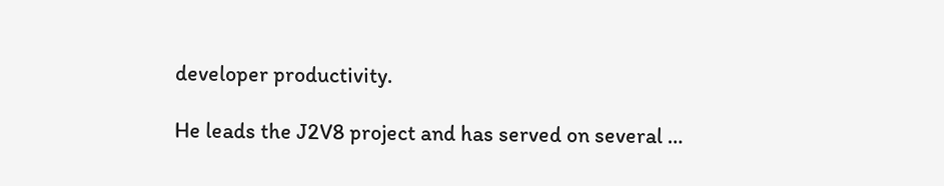developer productivity.

He leads the J2V8 project and has served on several …